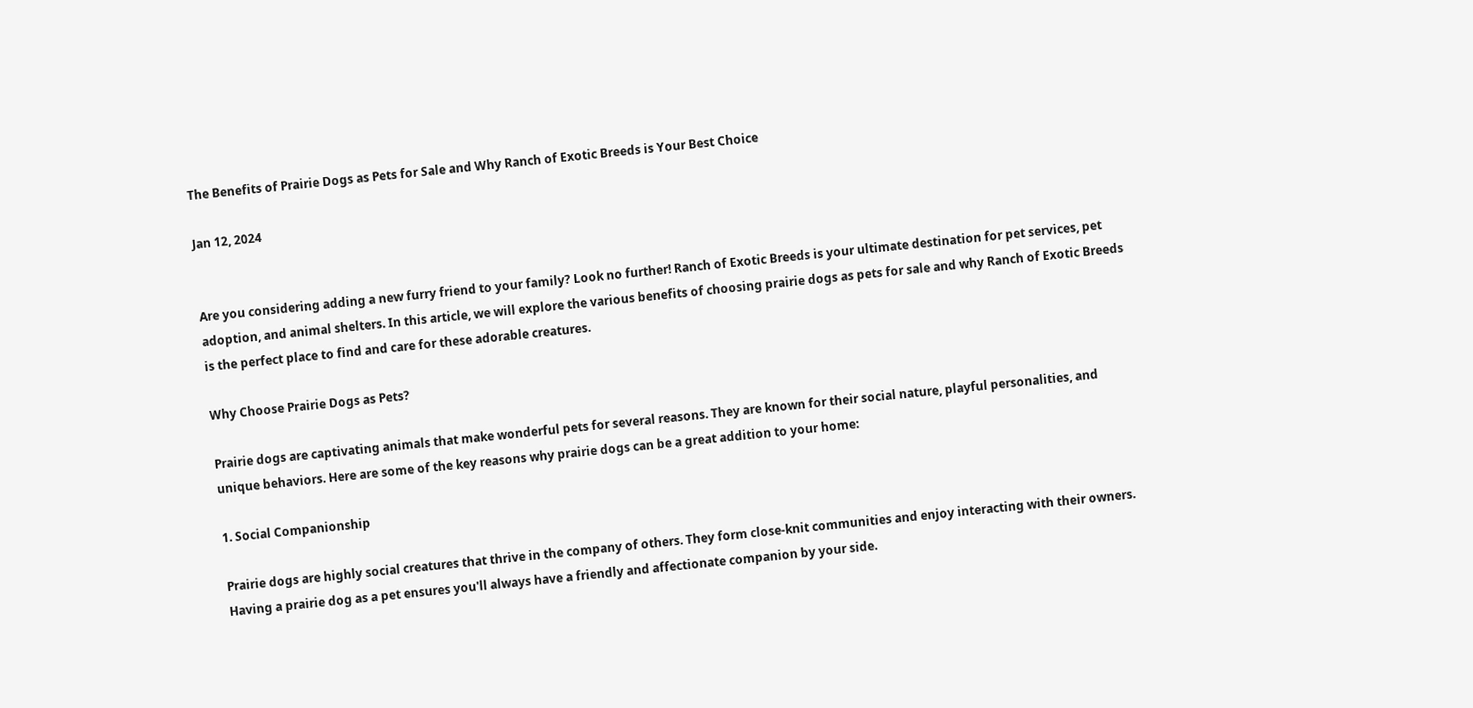The Benefits of Prairie Dogs as Pets for Sale and Why Ranch of Exotic Breeds is Your Best Choice

Jan 12, 2024


Are you considering adding a new furry friend to your family? Look no further! Ranch of Exotic Breeds is your ultimate destination for pet services, pet adoption, and animal shelters. In this article, we will explore the various benefits of choosing prairie dogs as pets for sale and why Ranch of Exotic Breeds is the perfect place to find and care for these adorable creatures.

Why Choose Prairie Dogs as Pets?

Prairie dogs are captivating animals that make wonderful pets for several reasons. They are known for their social nature, playful personalities, and unique behaviors. Here are some of the key reasons why prairie dogs can be a great addition to your home:

1. Social Companionship

Prairie dogs are highly social creatures that thrive in the company of others. They form close-knit communities and enjoy interacting with their owners. Having a prairie dog as a pet ensures you'll always have a friendly and affectionate companion by your side.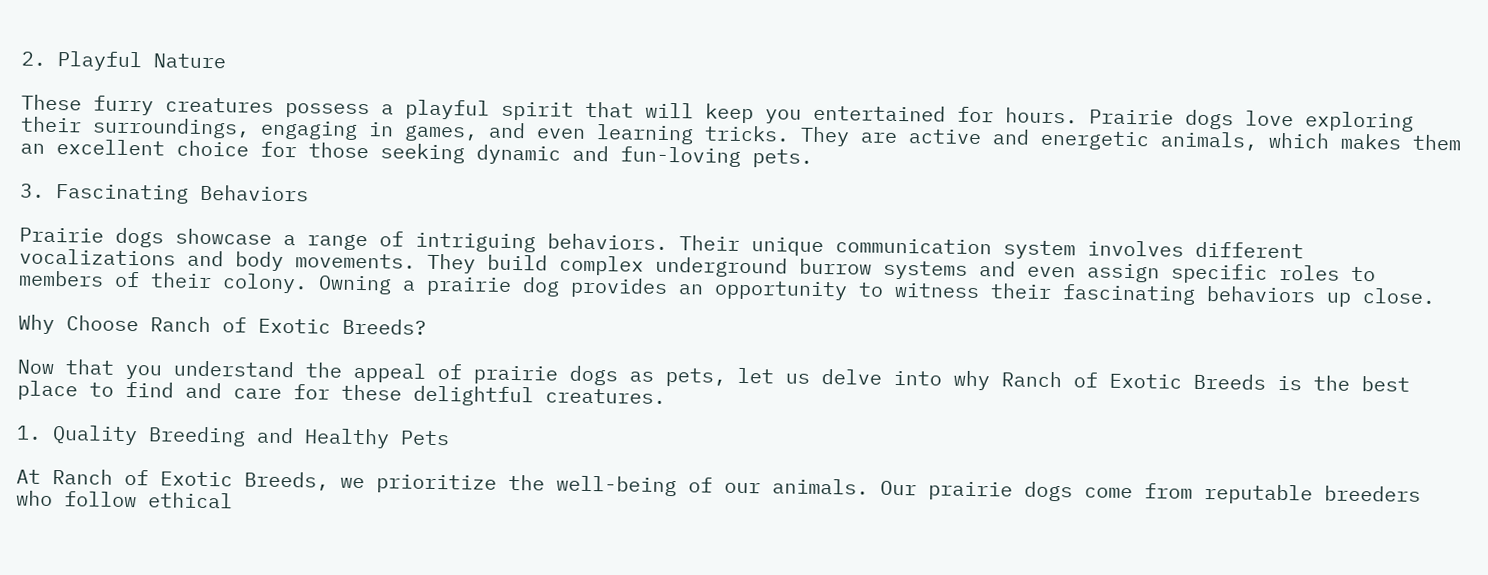2. Playful Nature

These furry creatures possess a playful spirit that will keep you entertained for hours. Prairie dogs love exploring their surroundings, engaging in games, and even learning tricks. They are active and energetic animals, which makes them an excellent choice for those seeking dynamic and fun-loving pets.

3. Fascinating Behaviors

Prairie dogs showcase a range of intriguing behaviors. Their unique communication system involves different vocalizations and body movements. They build complex underground burrow systems and even assign specific roles to members of their colony. Owning a prairie dog provides an opportunity to witness their fascinating behaviors up close.

Why Choose Ranch of Exotic Breeds?

Now that you understand the appeal of prairie dogs as pets, let us delve into why Ranch of Exotic Breeds is the best place to find and care for these delightful creatures.

1. Quality Breeding and Healthy Pets

At Ranch of Exotic Breeds, we prioritize the well-being of our animals. Our prairie dogs come from reputable breeders who follow ethical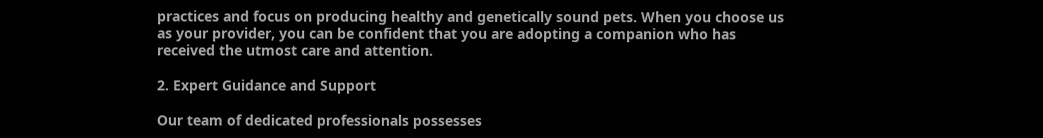practices and focus on producing healthy and genetically sound pets. When you choose us as your provider, you can be confident that you are adopting a companion who has received the utmost care and attention.

2. Expert Guidance and Support

Our team of dedicated professionals possesses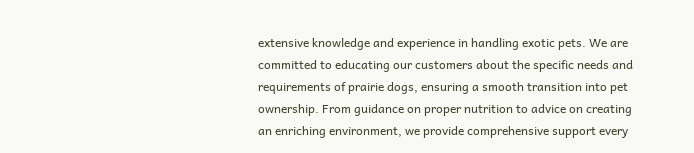extensive knowledge and experience in handling exotic pets. We are committed to educating our customers about the specific needs and requirements of prairie dogs, ensuring a smooth transition into pet ownership. From guidance on proper nutrition to advice on creating an enriching environment, we provide comprehensive support every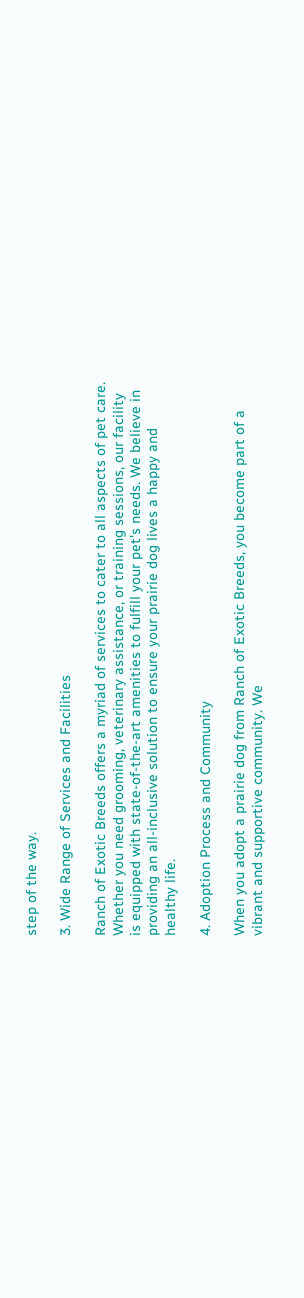step of the way.

3. Wide Range of Services and Facilities

Ranch of Exotic Breeds offers a myriad of services to cater to all aspects of pet care. Whether you need grooming, veterinary assistance, or training sessions, our facility is equipped with state-of-the-art amenities to fulfill your pet's needs. We believe in providing an all-inclusive solution to ensure your prairie dog lives a happy and healthy life.

4. Adoption Process and Community

When you adopt a prairie dog from Ranch of Exotic Breeds, you become part of a vibrant and supportive community. We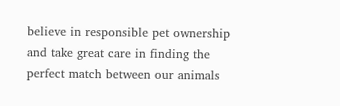believe in responsible pet ownership and take great care in finding the perfect match between our animals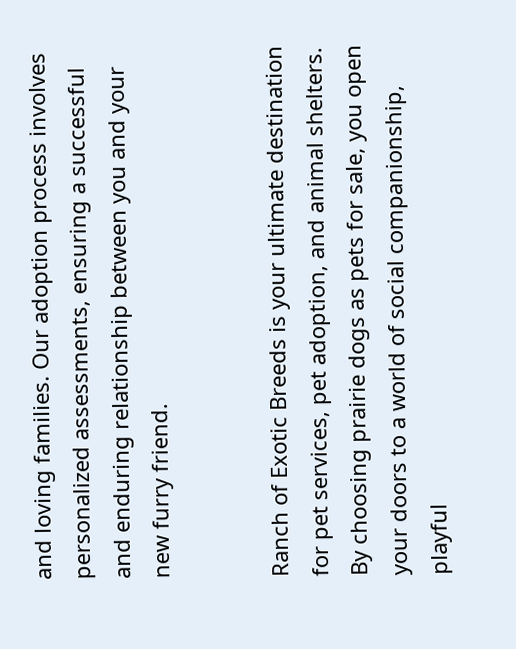and loving families. Our adoption process involves personalized assessments, ensuring a successful and enduring relationship between you and your new furry friend.


Ranch of Exotic Breeds is your ultimate destination for pet services, pet adoption, and animal shelters. By choosing prairie dogs as pets for sale, you open your doors to a world of social companionship, playful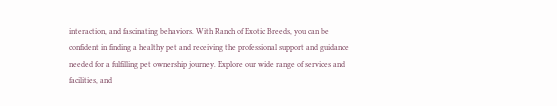interaction, and fascinating behaviors. With Ranch of Exotic Breeds, you can be confident in finding a healthy pet and receiving the professional support and guidance needed for a fulfilling pet ownership journey. Explore our wide range of services and facilities, and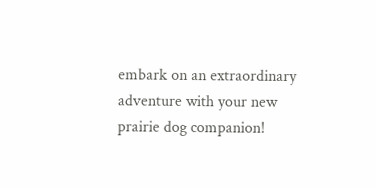embark on an extraordinary adventure with your new prairie dog companion!